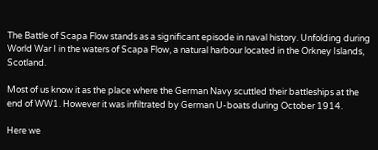The Battle of Scapa Flow stands as a significant episode in naval history. Unfolding during World War I in the waters of Scapa Flow, a natural harbour located in the Orkney Islands, Scotland.

Most of us know it as the place where the German Navy scuttled their battleships at the end of WW1. However it was infiltrated by German U-boats during October 1914.

Here we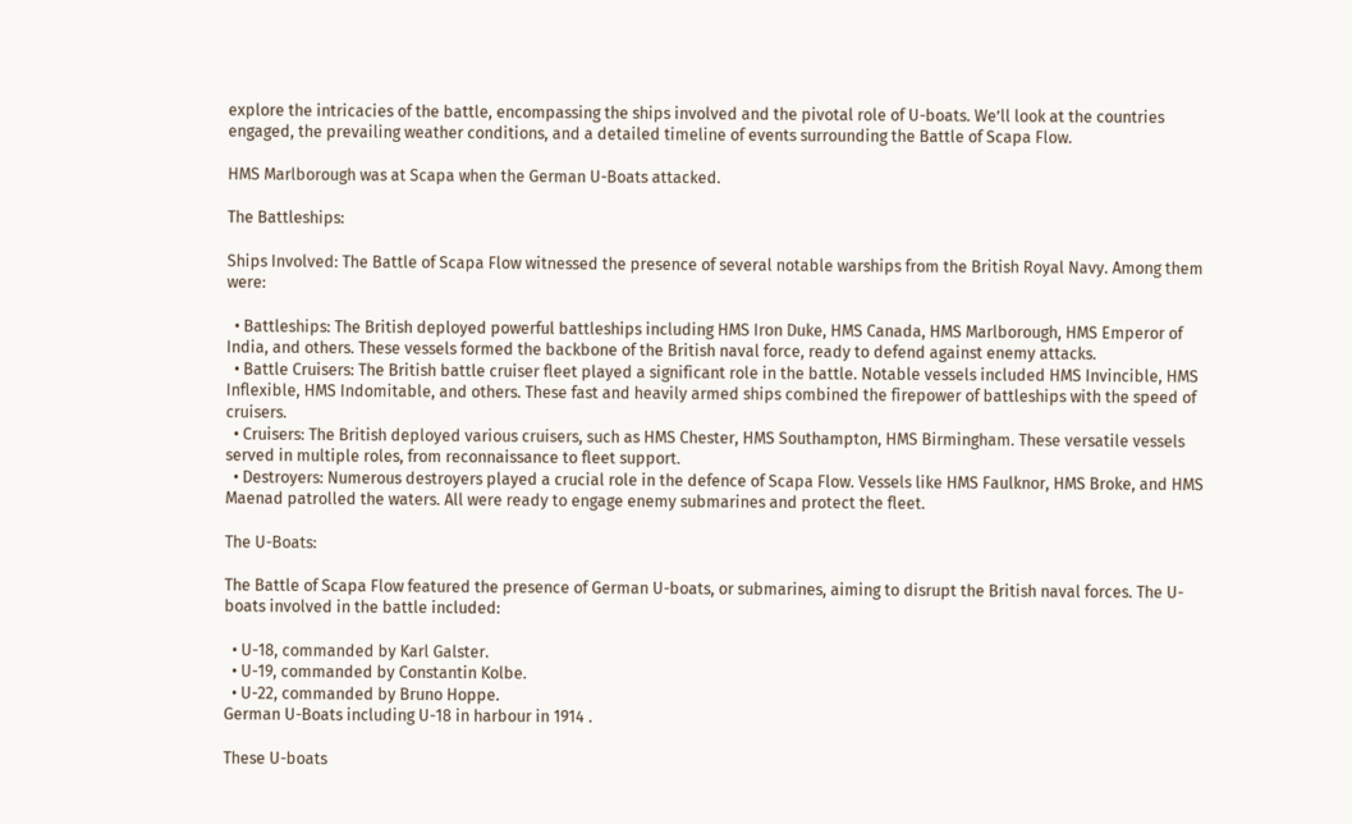explore the intricacies of the battle, encompassing the ships involved and the pivotal role of U-boats. We’ll look at the countries engaged, the prevailing weather conditions, and a detailed timeline of events surrounding the Battle of Scapa Flow.

HMS Marlborough was at Scapa when the German U-Boats attacked.

The Battleships:

Ships Involved: The Battle of Scapa Flow witnessed the presence of several notable warships from the British Royal Navy. Among them were:

  • Battleships: The British deployed powerful battleships including HMS Iron Duke, HMS Canada, HMS Marlborough, HMS Emperor of India, and others. These vessels formed the backbone of the British naval force, ready to defend against enemy attacks.
  • Battle Cruisers: The British battle cruiser fleet played a significant role in the battle. Notable vessels included HMS Invincible, HMS Inflexible, HMS Indomitable, and others. These fast and heavily armed ships combined the firepower of battleships with the speed of cruisers.
  • Cruisers: The British deployed various cruisers, such as HMS Chester, HMS Southampton, HMS Birmingham. These versatile vessels served in multiple roles, from reconnaissance to fleet support.
  • Destroyers: Numerous destroyers played a crucial role in the defence of Scapa Flow. Vessels like HMS Faulknor, HMS Broke, and HMS Maenad patrolled the waters. All were ready to engage enemy submarines and protect the fleet.

The U-Boats:

The Battle of Scapa Flow featured the presence of German U-boats, or submarines, aiming to disrupt the British naval forces. The U-boats involved in the battle included:

  • U-18, commanded by Karl Galster.
  • U-19, commanded by Constantin Kolbe.
  • U-22, commanded by Bruno Hoppe.
German U-Boats including U-18 in harbour in 1914 .

These U-boats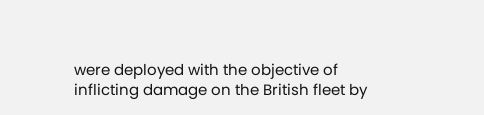were deployed with the objective of inflicting damage on the British fleet by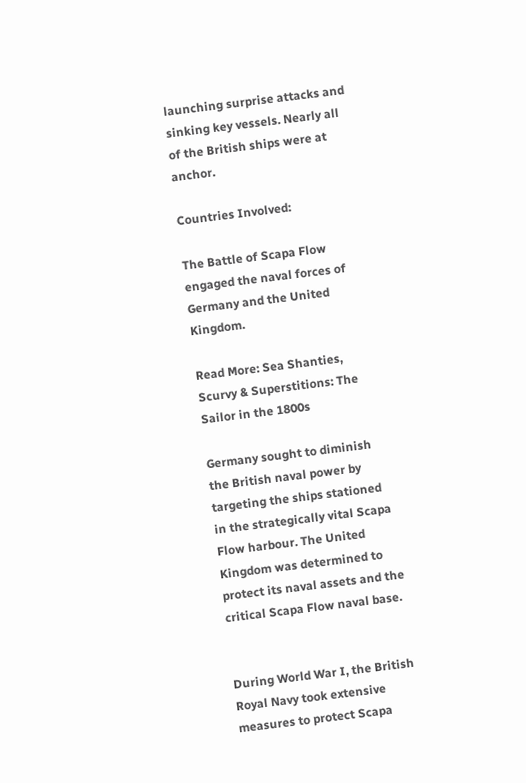launching surprise attacks and sinking key vessels. Nearly all of the British ships were at anchor.

Countries Involved:

The Battle of Scapa Flow engaged the naval forces of Germany and the United Kingdom.

Read More: Sea Shanties, Scurvy & Superstitions: The Sailor in the 1800s

Germany sought to diminish the British naval power by targeting the ships stationed in the strategically vital Scapa Flow harbour. The United Kingdom was determined to protect its naval assets and the critical Scapa Flow naval base.


During World War I, the British Royal Navy took extensive measures to protect Scapa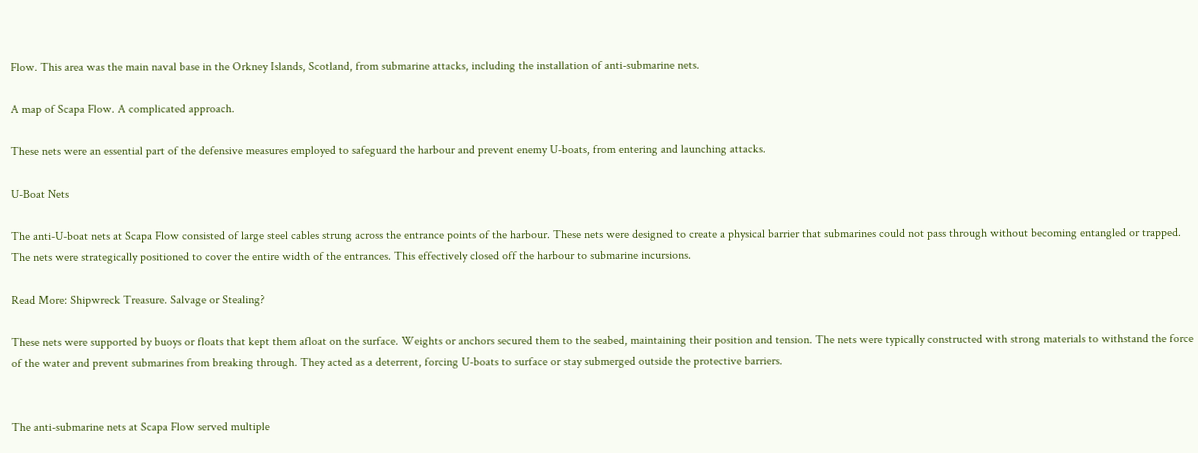Flow. This area was the main naval base in the Orkney Islands, Scotland, from submarine attacks, including the installation of anti-submarine nets.

A map of Scapa Flow. A complicated approach.

These nets were an essential part of the defensive measures employed to safeguard the harbour and prevent enemy U-boats, from entering and launching attacks.

U-Boat Nets

The anti-U-boat nets at Scapa Flow consisted of large steel cables strung across the entrance points of the harbour. These nets were designed to create a physical barrier that submarines could not pass through without becoming entangled or trapped. The nets were strategically positioned to cover the entire width of the entrances. This effectively closed off the harbour to submarine incursions.

Read More: Shipwreck Treasure. Salvage or Stealing?

These nets were supported by buoys or floats that kept them afloat on the surface. Weights or anchors secured them to the seabed, maintaining their position and tension. The nets were typically constructed with strong materials to withstand the force of the water and prevent submarines from breaking through. They acted as a deterrent, forcing U-boats to surface or stay submerged outside the protective barriers.


The anti-submarine nets at Scapa Flow served multiple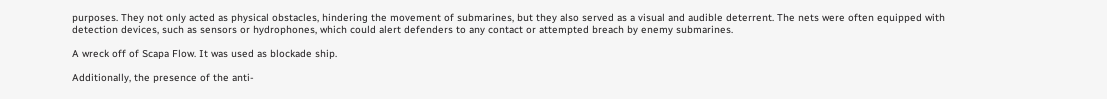purposes. They not only acted as physical obstacles, hindering the movement of submarines, but they also served as a visual and audible deterrent. The nets were often equipped with detection devices, such as sensors or hydrophones, which could alert defenders to any contact or attempted breach by enemy submarines.

A wreck off of Scapa Flow. It was used as blockade ship.

Additionally, the presence of the anti-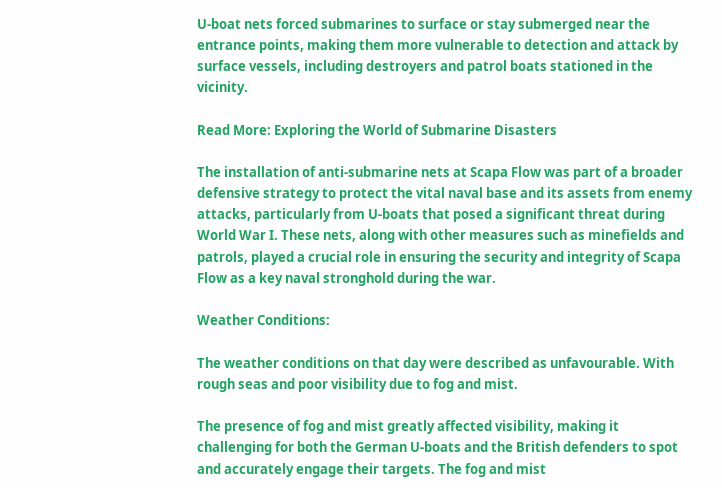U-boat nets forced submarines to surface or stay submerged near the entrance points, making them more vulnerable to detection and attack by surface vessels, including destroyers and patrol boats stationed in the vicinity.

Read More: Exploring the World of Submarine Disasters

The installation of anti-submarine nets at Scapa Flow was part of a broader defensive strategy to protect the vital naval base and its assets from enemy attacks, particularly from U-boats that posed a significant threat during World War I. These nets, along with other measures such as minefields and patrols, played a crucial role in ensuring the security and integrity of Scapa Flow as a key naval stronghold during the war.

Weather Conditions:

The weather conditions on that day were described as unfavourable. With rough seas and poor visibility due to fog and mist.

The presence of fog and mist greatly affected visibility, making it challenging for both the German U-boats and the British defenders to spot and accurately engage their targets. The fog and mist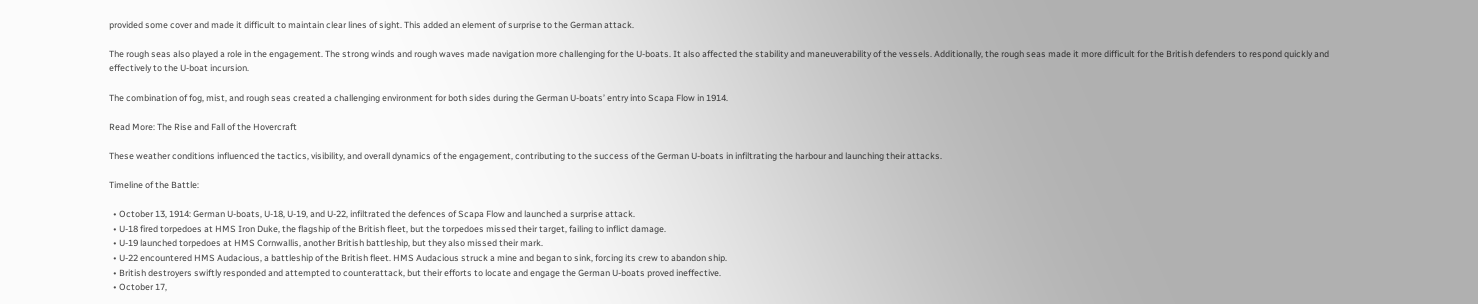provided some cover and made it difficult to maintain clear lines of sight. This added an element of surprise to the German attack.

The rough seas also played a role in the engagement. The strong winds and rough waves made navigation more challenging for the U-boats. It also affected the stability and maneuverability of the vessels. Additionally, the rough seas made it more difficult for the British defenders to respond quickly and effectively to the U-boat incursion.

The combination of fog, mist, and rough seas created a challenging environment for both sides during the German U-boats’ entry into Scapa Flow in 1914.

Read More: The Rise and Fall of the Hovercraft

These weather conditions influenced the tactics, visibility, and overall dynamics of the engagement, contributing to the success of the German U-boats in infiltrating the harbour and launching their attacks.

Timeline of the Battle:

  • October 13, 1914: German U-boats, U-18, U-19, and U-22, infiltrated the defences of Scapa Flow and launched a surprise attack.
  • U-18 fired torpedoes at HMS Iron Duke, the flagship of the British fleet, but the torpedoes missed their target, failing to inflict damage.
  • U-19 launched torpedoes at HMS Cornwallis, another British battleship, but they also missed their mark.
  • U-22 encountered HMS Audacious, a battleship of the British fleet. HMS Audacious struck a mine and began to sink, forcing its crew to abandon ship.
  • British destroyers swiftly responded and attempted to counterattack, but their efforts to locate and engage the German U-boats proved ineffective.
  • October 17,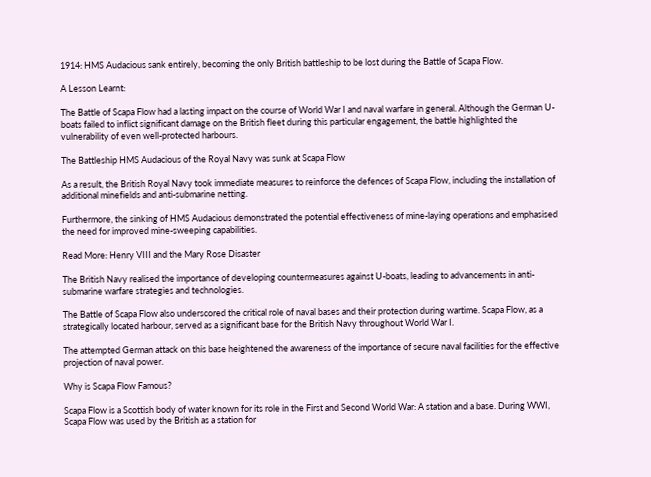1914: HMS Audacious sank entirely, becoming the only British battleship to be lost during the Battle of Scapa Flow.

A Lesson Learnt:

The Battle of Scapa Flow had a lasting impact on the course of World War I and naval warfare in general. Although the German U-boats failed to inflict significant damage on the British fleet during this particular engagement, the battle highlighted the vulnerability of even well-protected harbours.

The Battleship HMS Audacious of the Royal Navy was sunk at Scapa Flow

As a result, the British Royal Navy took immediate measures to reinforce the defences of Scapa Flow, including the installation of additional minefields and anti-submarine netting.

Furthermore, the sinking of HMS Audacious demonstrated the potential effectiveness of mine-laying operations and emphasised the need for improved mine-sweeping capabilities.

Read More: Henry VIII and the Mary Rose Disaster

The British Navy realised the importance of developing countermeasures against U-boats, leading to advancements in anti-submarine warfare strategies and technologies.

The Battle of Scapa Flow also underscored the critical role of naval bases and their protection during wartime. Scapa Flow, as a strategically located harbour, served as a significant base for the British Navy throughout World War I.

The attempted German attack on this base heightened the awareness of the importance of secure naval facilities for the effective projection of naval power.

Why is Scapa Flow Famous?

Scapa Flow is a Scottish body of water known for its role in the First and Second World War: A station and a base. During WWI, Scapa Flow was used by the British as a station for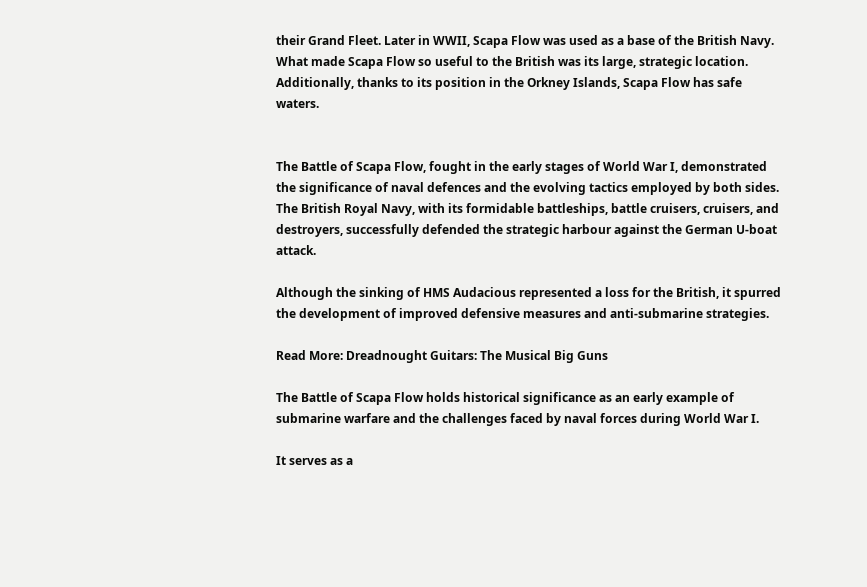their Grand Fleet. Later in WWII, Scapa Flow was used as a base of the British Navy. What made Scapa Flow so useful to the British was its large, strategic location. Additionally, thanks to its position in the Orkney Islands, Scapa Flow has safe waters.


The Battle of Scapa Flow, fought in the early stages of World War I, demonstrated the significance of naval defences and the evolving tactics employed by both sides. The British Royal Navy, with its formidable battleships, battle cruisers, cruisers, and destroyers, successfully defended the strategic harbour against the German U-boat attack.

Although the sinking of HMS Audacious represented a loss for the British, it spurred the development of improved defensive measures and anti-submarine strategies.

Read More: Dreadnought Guitars: The Musical Big Guns

The Battle of Scapa Flow holds historical significance as an early example of submarine warfare and the challenges faced by naval forces during World War I.

It serves as a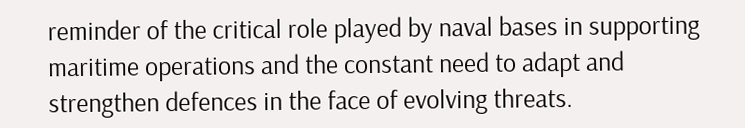reminder of the critical role played by naval bases in supporting maritime operations and the constant need to adapt and strengthen defences in the face of evolving threats.